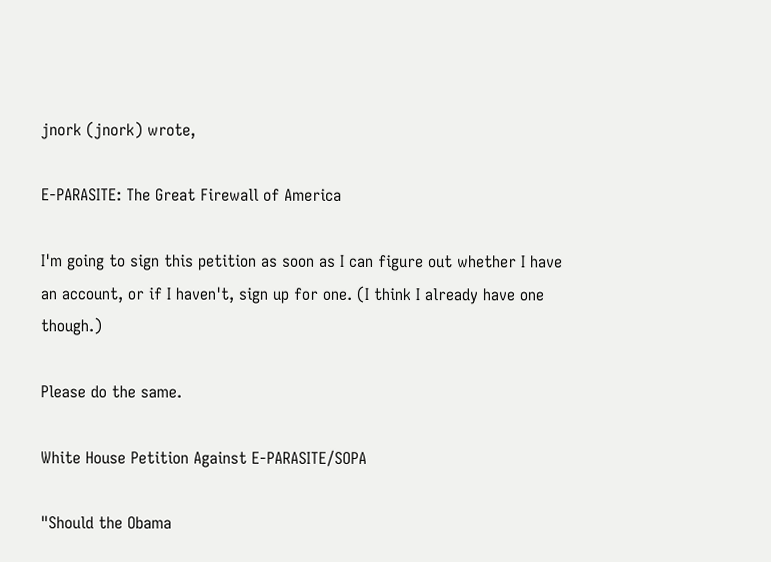jnork (jnork) wrote,

E-PARASITE: The Great Firewall of America

I'm going to sign this petition as soon as I can figure out whether I have an account, or if I haven't, sign up for one. (I think I already have one though.)

Please do the same.

White House Petition Against E-PARASITE/SOPA

"Should the Obama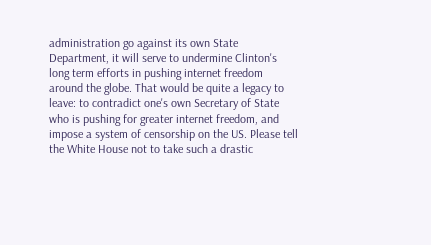administration go against its own State Department, it will serve to undermine Clinton's long term efforts in pushing internet freedom around the globe. That would be quite a legacy to leave: to contradict one's own Secretary of State who is pushing for greater internet freedom, and impose a system of censorship on the US. Please tell the White House not to take such a drastic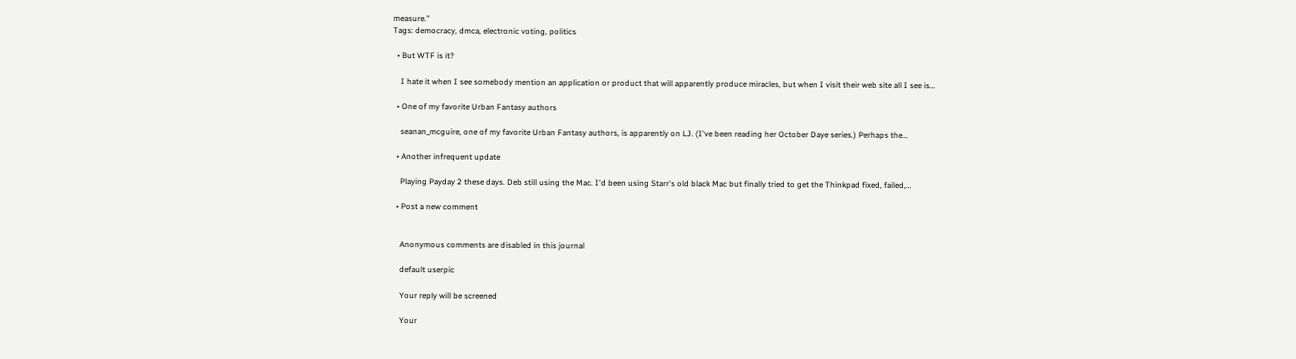measure."
Tags: democracy, dmca, electronic voting, politics

  • But WTF is it?

    I hate it when I see somebody mention an application or product that will apparently produce miracles, but when I visit their web site all I see is…

  • One of my favorite Urban Fantasy authors

    seanan_mcguire, one of my favorite Urban Fantasy authors, is apparently on LJ. (I've been reading her October Daye series.) Perhaps the…

  • Another infrequent update

    Playing Payday 2 these days. Deb still using the Mac. I'd been using Starr's old black Mac but finally tried to get the Thinkpad fixed, failed,…

  • Post a new comment


    Anonymous comments are disabled in this journal

    default userpic

    Your reply will be screened

    Your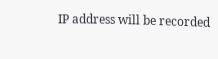IP address will be recorded